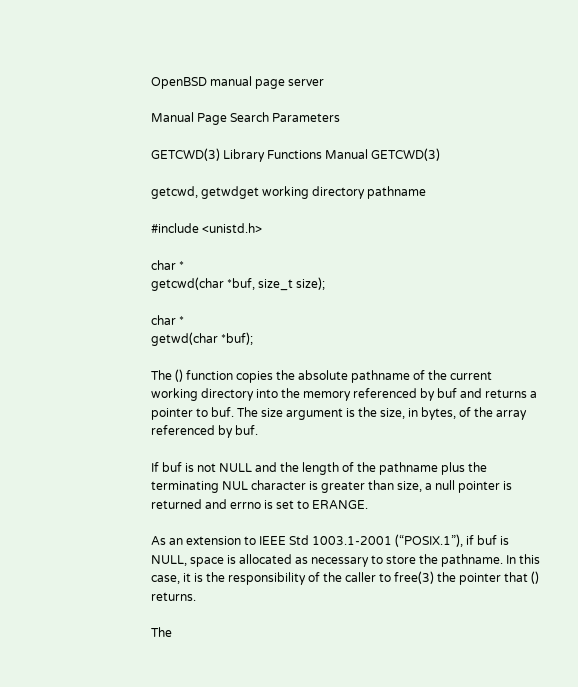OpenBSD manual page server

Manual Page Search Parameters

GETCWD(3) Library Functions Manual GETCWD(3)

getcwd, getwdget working directory pathname

#include <unistd.h>

char *
getcwd(char *buf, size_t size);

char *
getwd(char *buf);

The () function copies the absolute pathname of the current working directory into the memory referenced by buf and returns a pointer to buf. The size argument is the size, in bytes, of the array referenced by buf.

If buf is not NULL and the length of the pathname plus the terminating NUL character is greater than size, a null pointer is returned and errno is set to ERANGE.

As an extension to IEEE Std 1003.1-2001 (“POSIX.1”), if buf is NULL, space is allocated as necessary to store the pathname. In this case, it is the responsibility of the caller to free(3) the pointer that () returns.

The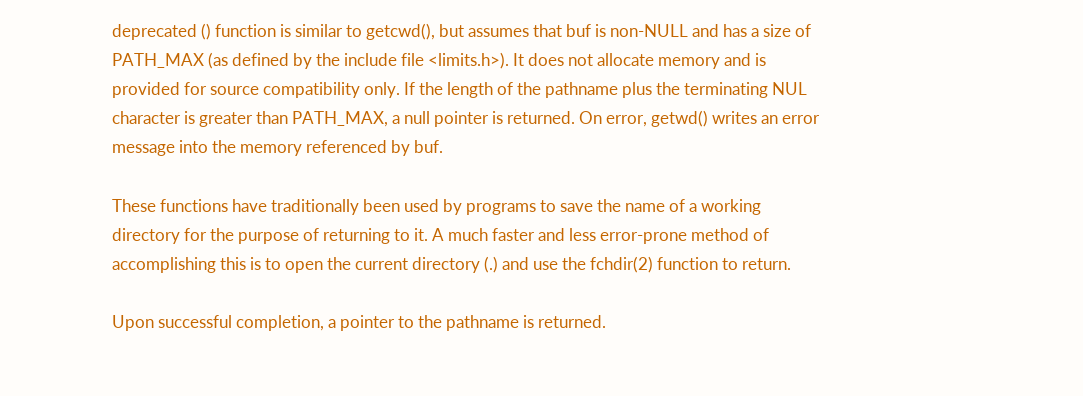deprecated () function is similar to getcwd(), but assumes that buf is non-NULL and has a size of PATH_MAX (as defined by the include file <limits.h>). It does not allocate memory and is provided for source compatibility only. If the length of the pathname plus the terminating NUL character is greater than PATH_MAX, a null pointer is returned. On error, getwd() writes an error message into the memory referenced by buf.

These functions have traditionally been used by programs to save the name of a working directory for the purpose of returning to it. A much faster and less error-prone method of accomplishing this is to open the current directory (.) and use the fchdir(2) function to return.

Upon successful completion, a pointer to the pathname is returned.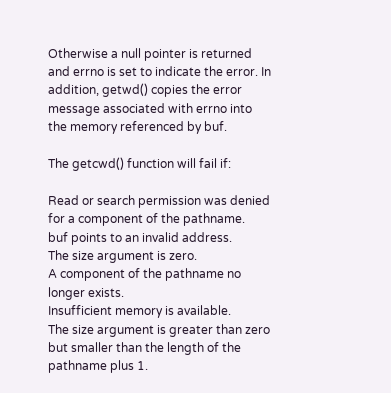Otherwise a null pointer is returned and errno is set to indicate the error. In addition, getwd() copies the error message associated with errno into the memory referenced by buf.

The getcwd() function will fail if:

Read or search permission was denied for a component of the pathname.
buf points to an invalid address.
The size argument is zero.
A component of the pathname no longer exists.
Insufficient memory is available.
The size argument is greater than zero but smaller than the length of the pathname plus 1.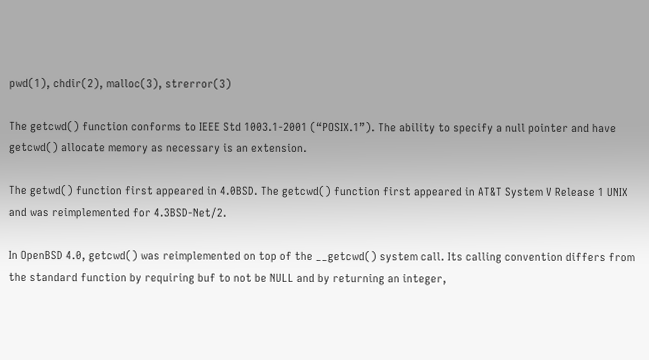pwd(1), chdir(2), malloc(3), strerror(3)

The getcwd() function conforms to IEEE Std 1003.1-2001 (“POSIX.1”). The ability to specify a null pointer and have getcwd() allocate memory as necessary is an extension.

The getwd() function first appeared in 4.0BSD. The getcwd() function first appeared in AT&T System V Release 1 UNIX and was reimplemented for 4.3BSD-Net/2.

In OpenBSD 4.0, getcwd() was reimplemented on top of the __getcwd() system call. Its calling convention differs from the standard function by requiring buf to not be NULL and by returning an integer,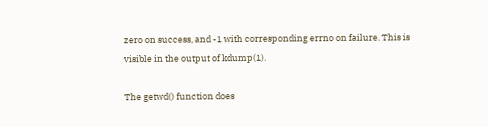zero on success, and -1 with corresponding errno on failure. This is visible in the output of kdump(1).

The getwd() function does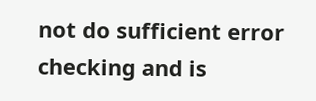not do sufficient error checking and is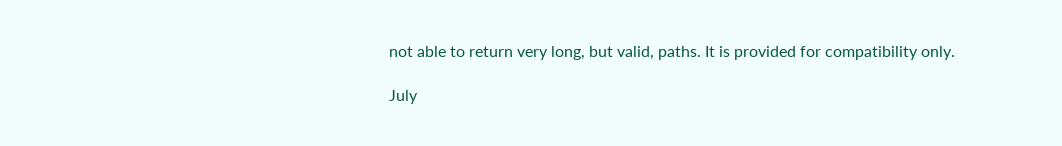not able to return very long, but valid, paths. It is provided for compatibility only.

July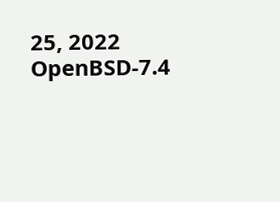25, 2022 OpenBSD-7.4